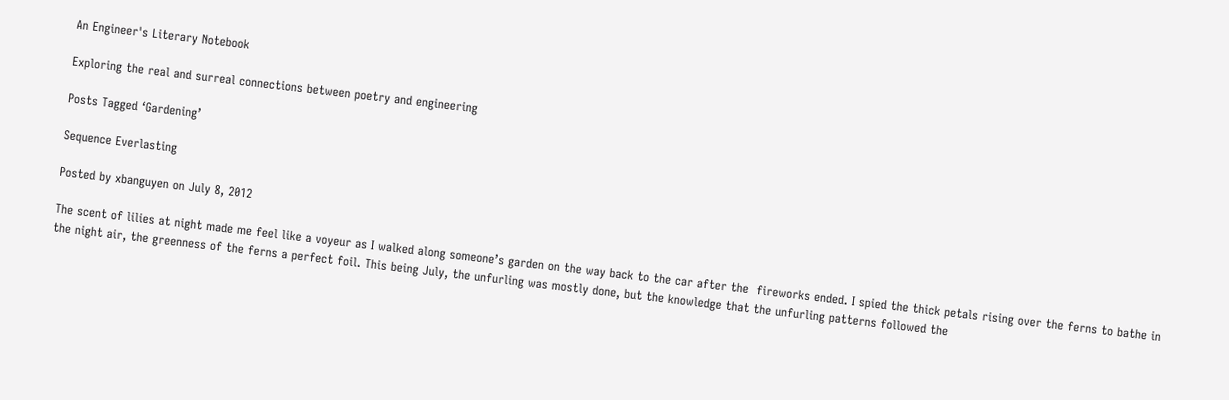An Engineer's Literary Notebook

Exploring the real and surreal connections between poetry and engineering

Posts Tagged ‘Gardening’

Sequence Everlasting

Posted by xbanguyen on July 8, 2012

The scent of lilies at night made me feel like a voyeur as I walked along someone’s garden on the way back to the car after the  fireworks ended. I spied the thick petals rising over the ferns to bathe in the night air, the greenness of the ferns a perfect foil. This being July, the unfurling was mostly done, but the knowledge that the unfurling patterns followed the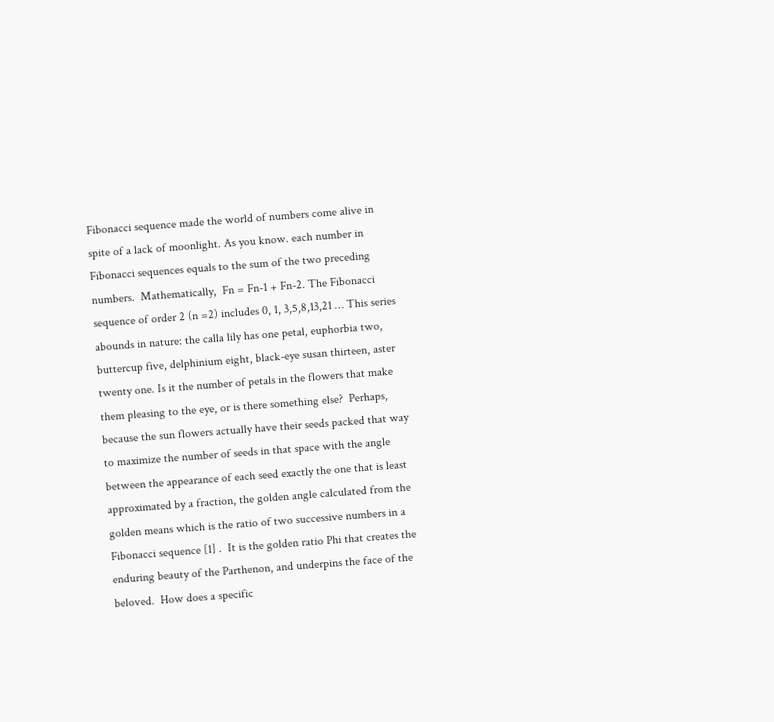Fibonacci sequence made the world of numbers come alive in spite of a lack of moonlight. As you know. each number in Fibonacci sequences equals to the sum of the two preceding numbers.  Mathematically,  Fn = Fn-1 + Fn-2. The Fibonacci sequence of order 2 (n =2) includes 0, 1, 3,5,8,13,21 … This series abounds in nature: the calla lily has one petal, euphorbia two,  buttercup five, delphinium eight, black-eye susan thirteen, aster twenty one. Is it the number of petals in the flowers that make them pleasing to the eye, or is there something else?  Perhaps, because the sun flowers actually have their seeds packed that way to maximize the number of seeds in that space with the angle between the appearance of each seed exactly the one that is least approximated by a fraction, the golden angle calculated from the golden means which is the ratio of two successive numbers in a Fibonacci sequence [1] .  It is the golden ratio Phi that creates the enduring beauty of the Parthenon, and underpins the face of the beloved.  How does a specific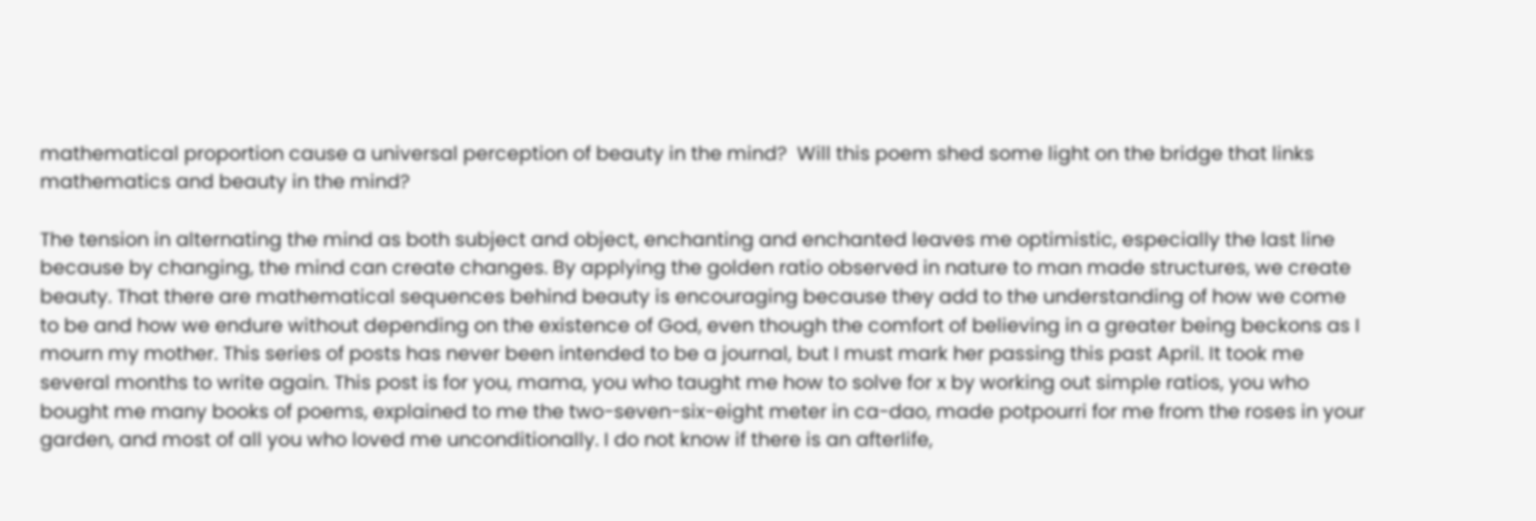mathematical proportion cause a universal perception of beauty in the mind?  Will this poem shed some light on the bridge that links mathematics and beauty in the mind?

The tension in alternating the mind as both subject and object, enchanting and enchanted leaves me optimistic, especially the last line because by changing, the mind can create changes. By applying the golden ratio observed in nature to man made structures, we create beauty. That there are mathematical sequences behind beauty is encouraging because they add to the understanding of how we come to be and how we endure without depending on the existence of God, even though the comfort of believing in a greater being beckons as I mourn my mother. This series of posts has never been intended to be a journal, but I must mark her passing this past April. It took me several months to write again. This post is for you, mama, you who taught me how to solve for x by working out simple ratios, you who bought me many books of poems, explained to me the two-seven-six-eight meter in ca-dao, made potpourri for me from the roses in your garden, and most of all you who loved me unconditionally. I do not know if there is an afterlife,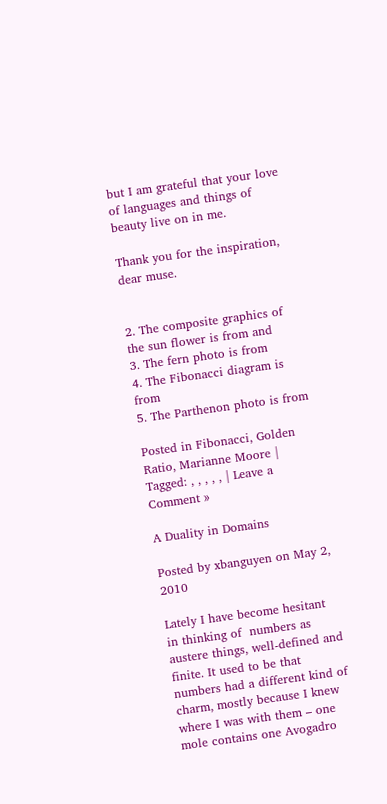but I am grateful that your love of languages and things of beauty live on in me.

Thank you for the inspiration, dear muse.


2. The composite graphics of the sun flower is from and
3. The fern photo is from
4. The Fibonacci diagram is from
5. The Parthenon photo is from

Posted in Fibonacci, Golden Ratio, Marianne Moore | Tagged: , , , , , | Leave a Comment »

A Duality in Domains

Posted by xbanguyen on May 2, 2010

Lately I have become hesitant in thinking of  numbers as austere things, well-defined and finite. It used to be that numbers had a different kind of charm, mostly because I knew where I was with them – one mole contains one Avogadro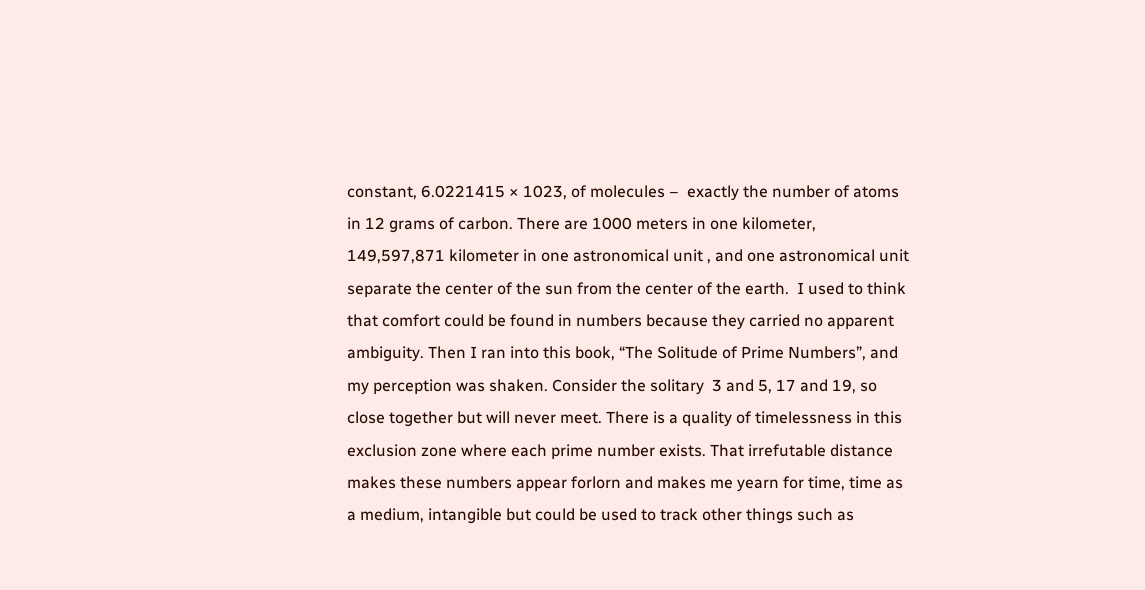constant, 6.0221415 × 1023, of molecules –  exactly the number of atoms in 12 grams of carbon. There are 1000 meters in one kilometer, 149,597,871 kilometer in one astronomical unit , and one astronomical unit  separate the center of the sun from the center of the earth.  I used to think that comfort could be found in numbers because they carried no apparent ambiguity. Then I ran into this book, “The Solitude of Prime Numbers”, and my perception was shaken. Consider the solitary  3 and 5, 17 and 19, so close together but will never meet. There is a quality of timelessness in this exclusion zone where each prime number exists. That irrefutable distance makes these numbers appear forlorn and makes me yearn for time, time as a medium, intangible but could be used to track other things such as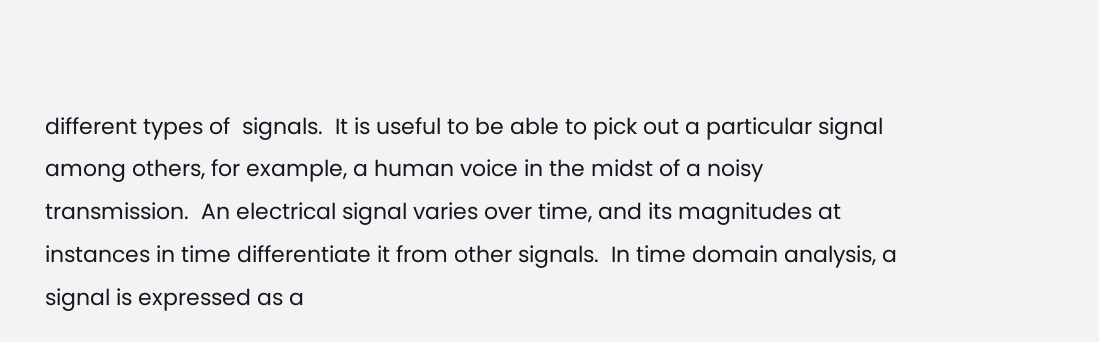different types of  signals.  It is useful to be able to pick out a particular signal among others, for example, a human voice in the midst of a noisy transmission.  An electrical signal varies over time, and its magnitudes at instances in time differentiate it from other signals.  In time domain analysis, a signal is expressed as a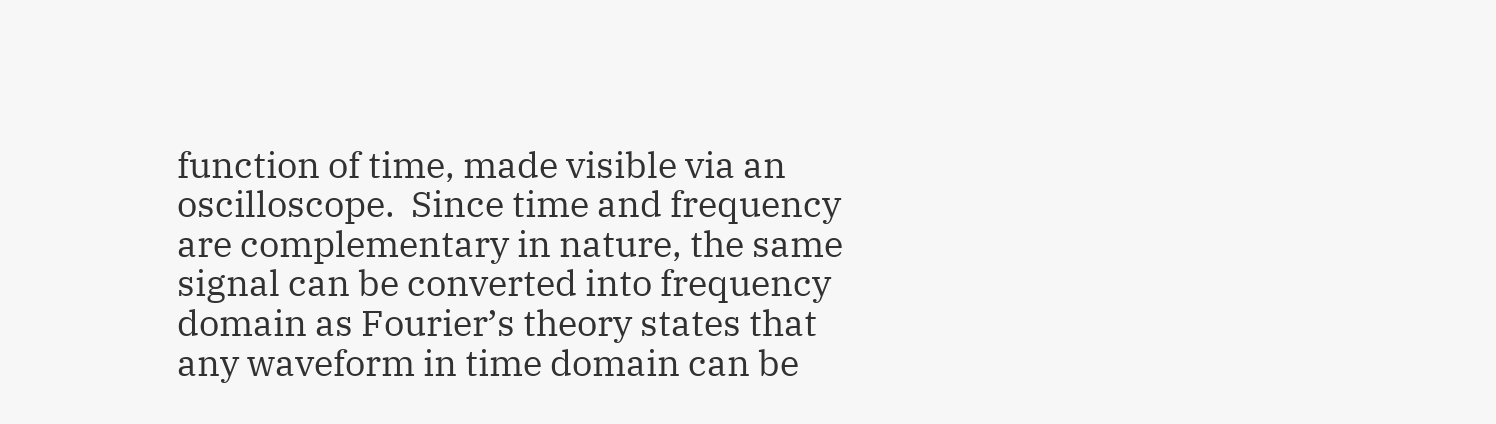function of time, made visible via an oscilloscope.  Since time and frequency are complementary in nature, the same signal can be converted into frequency domain as Fourier’s theory states that any waveform in time domain can be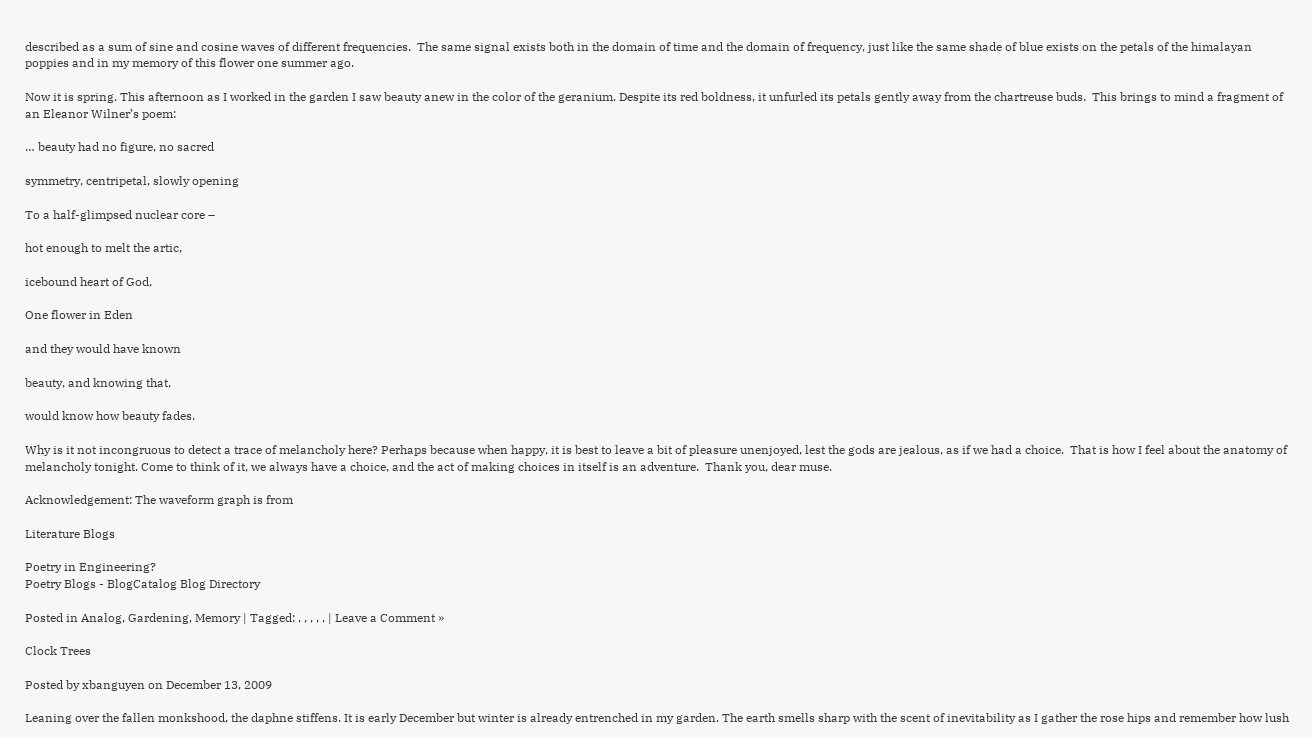described as a sum of sine and cosine waves of different frequencies.  The same signal exists both in the domain of time and the domain of frequency, just like the same shade of blue exists on the petals of the himalayan poppies and in my memory of this flower one summer ago.

Now it is spring. This afternoon as I worked in the garden I saw beauty anew in the color of the geranium. Despite its red boldness, it unfurled its petals gently away from the chartreuse buds.  This brings to mind a fragment of an Eleanor Wilner’s poem:

… beauty had no figure, no sacred

symmetry, centripetal, slowly opening

To a half-glimpsed nuclear core –

hot enough to melt the artic,

icebound heart of God,

One flower in Eden

and they would have known

beauty, and knowing that,

would know how beauty fades.

Why is it not incongruous to detect a trace of melancholy here? Perhaps because when happy, it is best to leave a bit of pleasure unenjoyed, lest the gods are jealous, as if we had a choice.  That is how I feel about the anatomy of melancholy tonight. Come to think of it, we always have a choice, and the act of making choices in itself is an adventure.  Thank you, dear muse.

Acknowledgement: The waveform graph is from

Literature Blogs

Poetry in Engineering?
Poetry Blogs - BlogCatalog Blog Directory

Posted in Analog, Gardening, Memory | Tagged: , , , , , | Leave a Comment »

Clock Trees

Posted by xbanguyen on December 13, 2009

Leaning over the fallen monkshood, the daphne stiffens. It is early December but winter is already entrenched in my garden. The earth smells sharp with the scent of inevitability as I gather the rose hips and remember how lush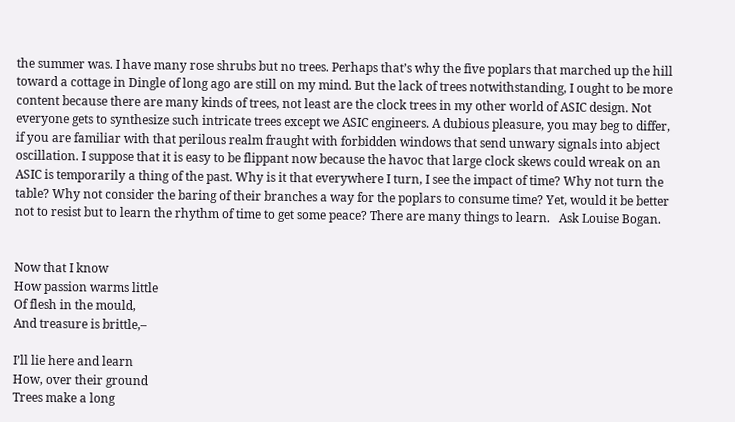the summer was. I have many rose shrubs but no trees. Perhaps that’s why the five poplars that marched up the hill toward a cottage in Dingle of long ago are still on my mind. But the lack of trees notwithstanding, I ought to be more content because there are many kinds of trees, not least are the clock trees in my other world of ASIC design. Not everyone gets to synthesize such intricate trees except we ASIC engineers. A dubious pleasure, you may beg to differ, if you are familiar with that perilous realm fraught with forbidden windows that send unwary signals into abject oscillation. I suppose that it is easy to be flippant now because the havoc that large clock skews could wreak on an ASIC is temporarily a thing of the past. Why is it that everywhere I turn, I see the impact of time? Why not turn the table? Why not consider the baring of their branches a way for the poplars to consume time? Yet, would it be better not to resist but to learn the rhythm of time to get some peace? There are many things to learn.   Ask Louise Bogan.


Now that I know
How passion warms little
Of flesh in the mould,
And treasure is brittle,–

I’ll lie here and learn
How, over their ground
Trees make a long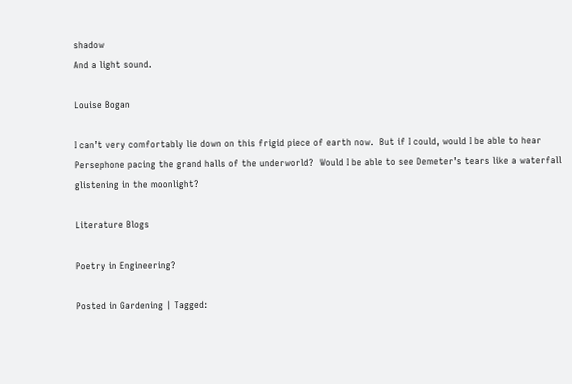shadow
And a light sound.

Louise Bogan

I can’t very comfortably lie down on this frigid piece of earth now.  But if I could, would I be able to hear Persephone pacing the grand halls of the underworld?  Would I be able to see Demeter’s tears like a waterfall glistening in the moonlight?

Literature Blogs

Poetry in Engineering?

Posted in Gardening | Tagged: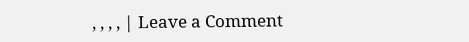, , , , | Leave a Comment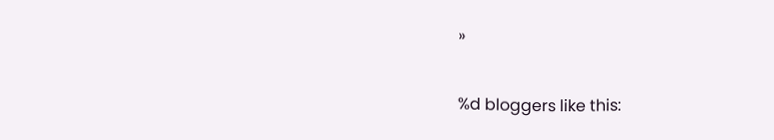»

%d bloggers like this: